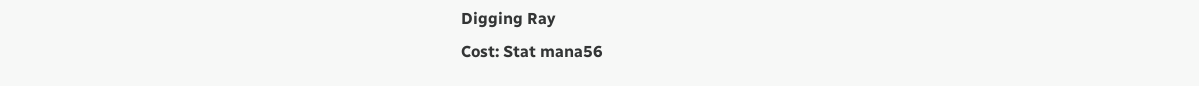Digging Ray
Cost: Stat mana56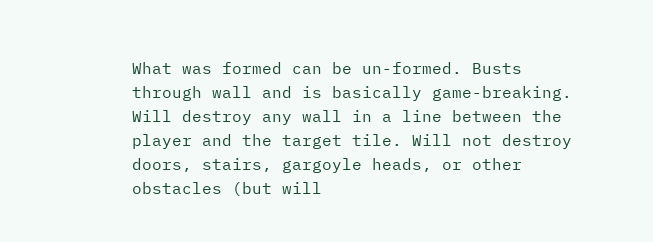What was formed can be un-formed. Busts through wall and is basically game-breaking.
Will destroy any wall in a line between the player and the target tile. Will not destroy doors, stairs, gargoyle heads, or other obstacles (but will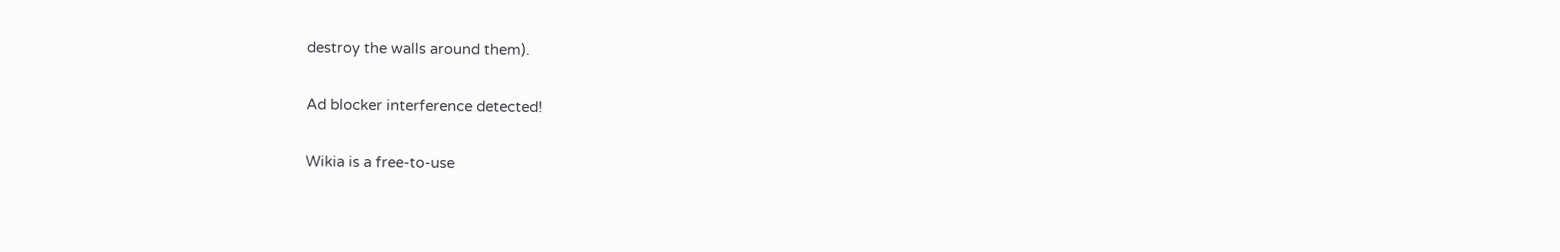destroy the walls around them).

Ad blocker interference detected!

Wikia is a free-to-use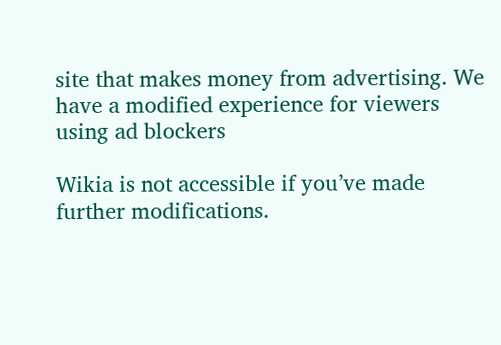site that makes money from advertising. We have a modified experience for viewers using ad blockers

Wikia is not accessible if you’ve made further modifications.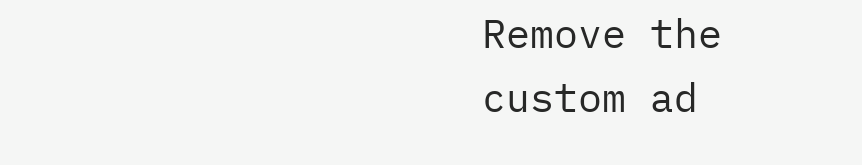Remove the custom ad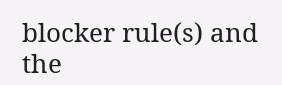blocker rule(s) and the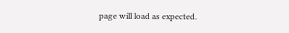page will load as expected.